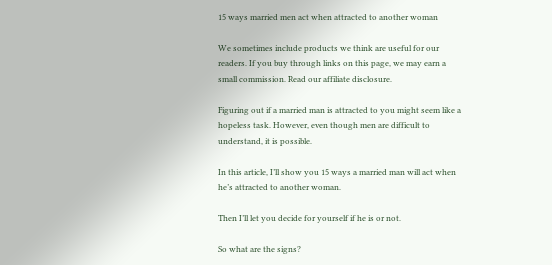15 ways married men act when attracted to another woman

We sometimes include products we think are useful for our readers. If you buy through links on this page, we may earn a small commission. Read our affiliate disclosure.

Figuring out if a married man is attracted to you might seem like a hopeless task. However, even though men are difficult to understand, it is possible.

In this article, I’ll show you 15 ways a married man will act when he’s attracted to another woman.

Then I’ll let you decide for yourself if he is or not.

So what are the signs?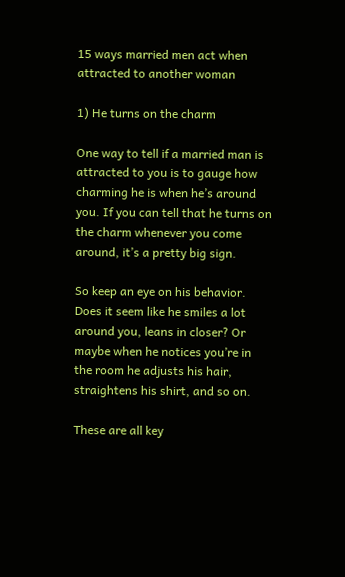15 ways married men act when attracted to another woman

1) He turns on the charm

One way to tell if a married man is attracted to you is to gauge how charming he is when he’s around you. If you can tell that he turns on the charm whenever you come around, it’s a pretty big sign.

So keep an eye on his behavior. Does it seem like he smiles a lot around you, leans in closer? Or maybe when he notices you’re in the room he adjusts his hair, straightens his shirt, and so on.

These are all key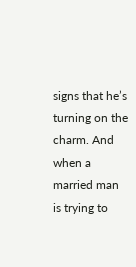signs that he’s turning on the charm. And when a married man is trying to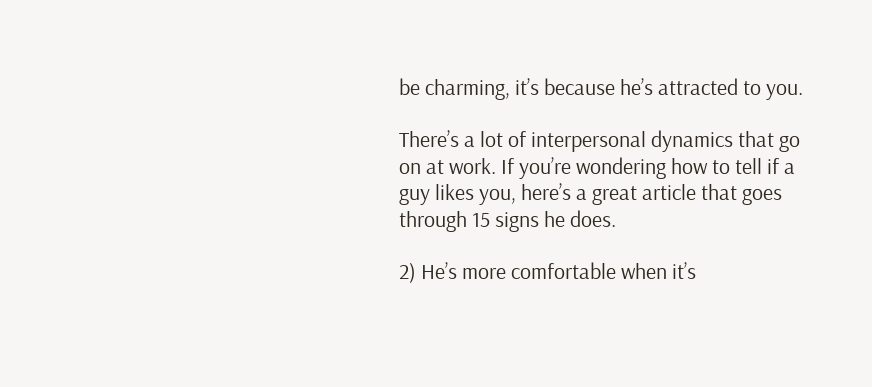be charming, it’s because he’s attracted to you.

There’s a lot of interpersonal dynamics that go on at work. If you’re wondering how to tell if a guy likes you, here’s a great article that goes through 15 signs he does.

2) He’s more comfortable when it’s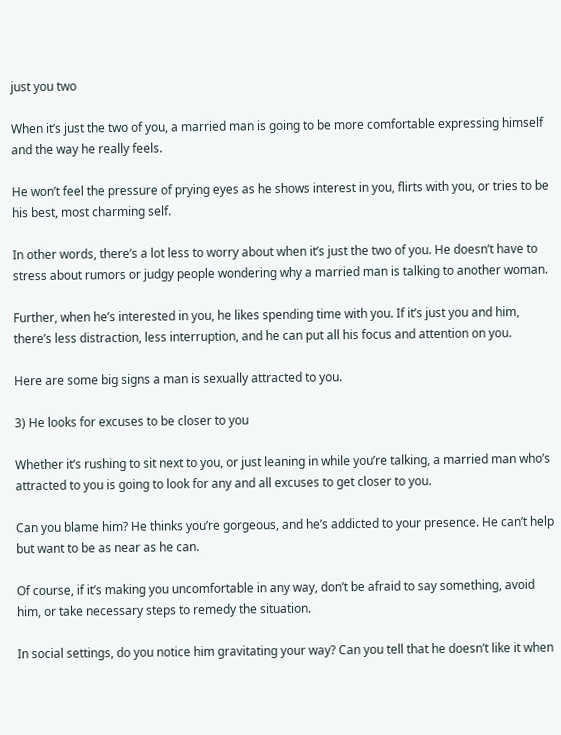just you two

When it’s just the two of you, a married man is going to be more comfortable expressing himself and the way he really feels.

He won’t feel the pressure of prying eyes as he shows interest in you, flirts with you, or tries to be his best, most charming self.

In other words, there’s a lot less to worry about when it’s just the two of you. He doesn’t have to stress about rumors or judgy people wondering why a married man is talking to another woman.

Further, when he’s interested in you, he likes spending time with you. If it’s just you and him, there’s less distraction, less interruption, and he can put all his focus and attention on you.

Here are some big signs a man is sexually attracted to you.

3) He looks for excuses to be closer to you

Whether it’s rushing to sit next to you, or just leaning in while you’re talking, a married man who’s attracted to you is going to look for any and all excuses to get closer to you.

Can you blame him? He thinks you’re gorgeous, and he’s addicted to your presence. He can’t help but want to be as near as he can.

Of course, if it’s making you uncomfortable in any way, don’t be afraid to say something, avoid him, or take necessary steps to remedy the situation.

In social settings, do you notice him gravitating your way? Can you tell that he doesn’t like it when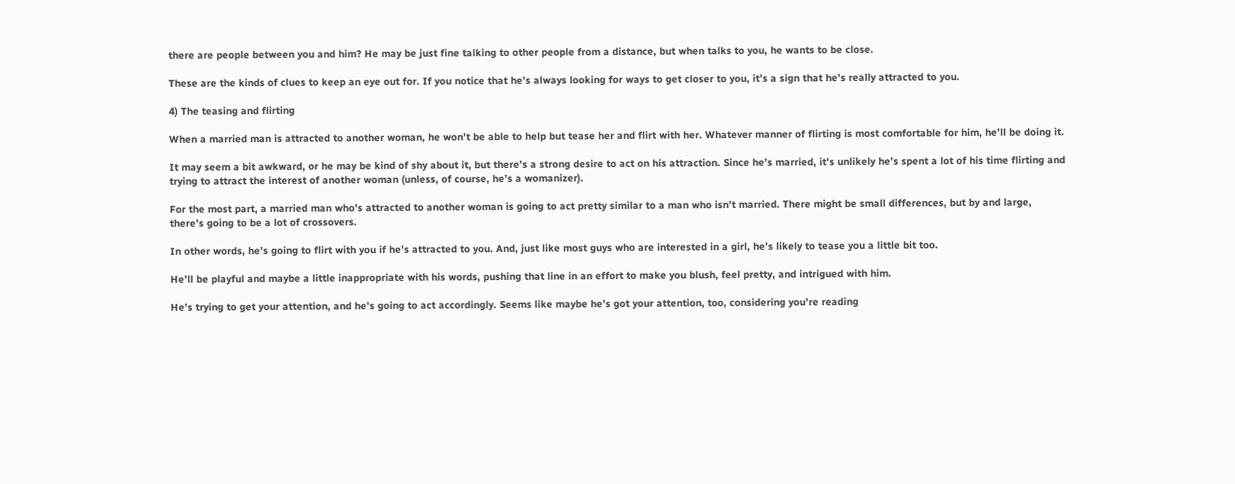there are people between you and him? He may be just fine talking to other people from a distance, but when talks to you, he wants to be close.

These are the kinds of clues to keep an eye out for. If you notice that he’s always looking for ways to get closer to you, it’s a sign that he’s really attracted to you.

4) The teasing and flirting

When a married man is attracted to another woman, he won’t be able to help but tease her and flirt with her. Whatever manner of flirting is most comfortable for him, he’ll be doing it.

It may seem a bit awkward, or he may be kind of shy about it, but there’s a strong desire to act on his attraction. Since he’s married, it’s unlikely he’s spent a lot of his time flirting and trying to attract the interest of another woman (unless, of course, he’s a womanizer).

For the most part, a married man who’s attracted to another woman is going to act pretty similar to a man who isn’t married. There might be small differences, but by and large, there’s going to be a lot of crossovers.

In other words, he’s going to flirt with you if he’s attracted to you. And, just like most guys who are interested in a girl, he’s likely to tease you a little bit too.

He’ll be playful and maybe a little inappropriate with his words, pushing that line in an effort to make you blush, feel pretty, and intrigued with him.

He’s trying to get your attention, and he’s going to act accordingly. Seems like maybe he’s got your attention, too, considering you’re reading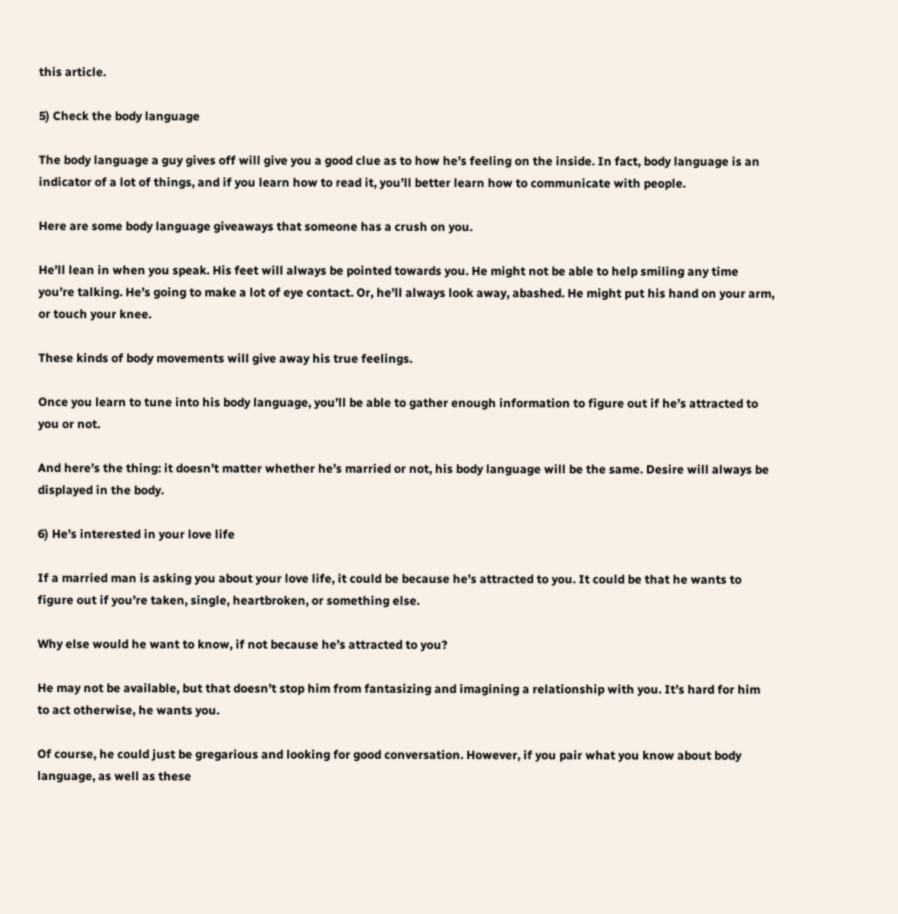this article.

5) Check the body language

The body language a guy gives off will give you a good clue as to how he’s feeling on the inside. In fact, body language is an indicator of a lot of things, and if you learn how to read it, you’ll better learn how to communicate with people.

Here are some body language giveaways that someone has a crush on you.

He’ll lean in when you speak. His feet will always be pointed towards you. He might not be able to help smiling any time you’re talking. He’s going to make a lot of eye contact. Or, he’ll always look away, abashed. He might put his hand on your arm, or touch your knee.

These kinds of body movements will give away his true feelings.

Once you learn to tune into his body language, you’ll be able to gather enough information to figure out if he’s attracted to you or not.

And here’s the thing: it doesn’t matter whether he’s married or not, his body language will be the same. Desire will always be displayed in the body.

6) He’s interested in your love life

If a married man is asking you about your love life, it could be because he’s attracted to you. It could be that he wants to figure out if you’re taken, single, heartbroken, or something else.

Why else would he want to know, if not because he’s attracted to you?

He may not be available, but that doesn’t stop him from fantasizing and imagining a relationship with you. It’s hard for him to act otherwise, he wants you.

Of course, he could just be gregarious and looking for good conversation. However, if you pair what you know about body language, as well as these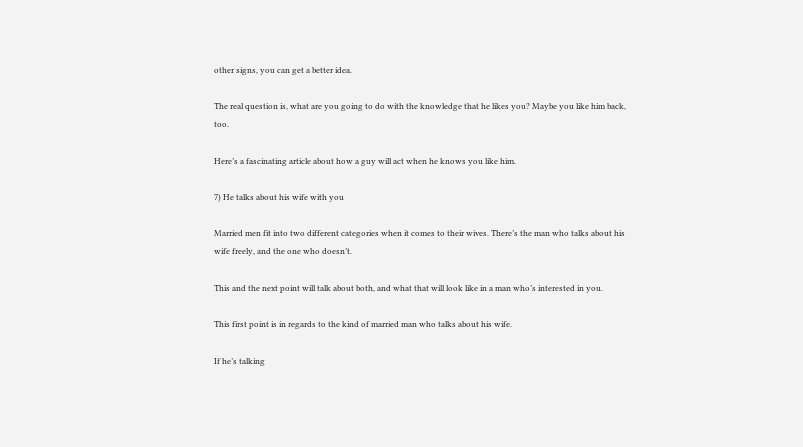other signs, you can get a better idea.

The real question is, what are you going to do with the knowledge that he likes you? Maybe you like him back, too.

Here’s a fascinating article about how a guy will act when he knows you like him.

7) He talks about his wife with you

Married men fit into two different categories when it comes to their wives. There’s the man who talks about his wife freely, and the one who doesn’t.

This and the next point will talk about both, and what that will look like in a man who’s interested in you.

This first point is in regards to the kind of married man who talks about his wife.

If he’s talking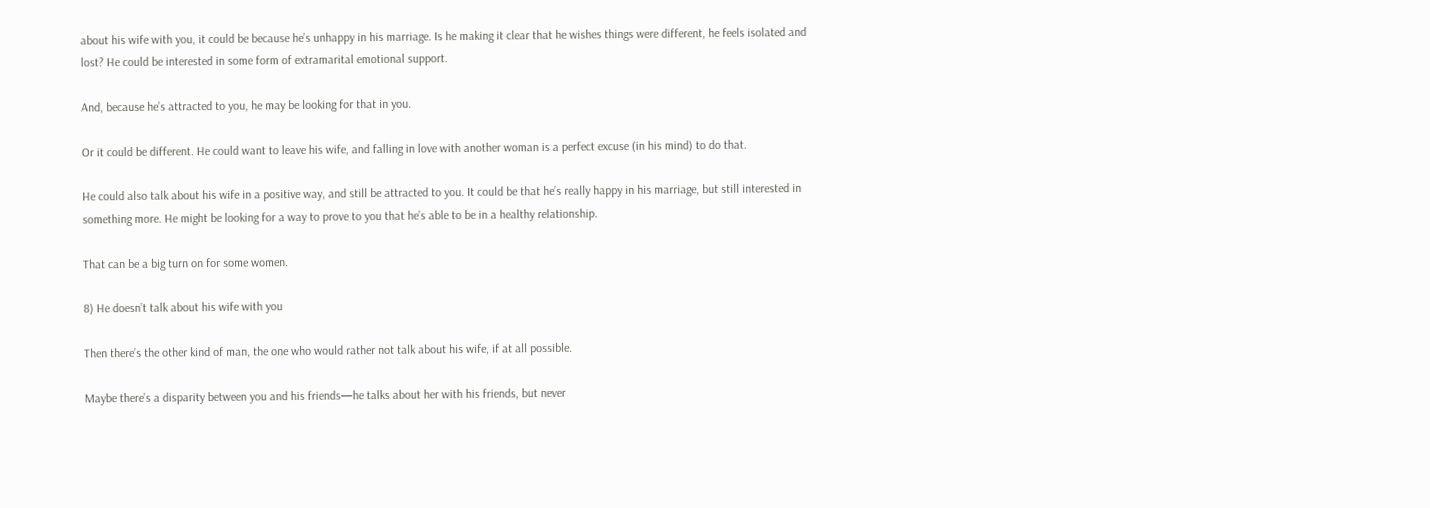about his wife with you, it could be because he’s unhappy in his marriage. Is he making it clear that he wishes things were different, he feels isolated and lost? He could be interested in some form of extramarital emotional support.

And, because he’s attracted to you, he may be looking for that in you.

Or it could be different. He could want to leave his wife, and falling in love with another woman is a perfect excuse (in his mind) to do that.

He could also talk about his wife in a positive way, and still be attracted to you. It could be that he’s really happy in his marriage, but still interested in something more. He might be looking for a way to prove to you that he’s able to be in a healthy relationship.

That can be a big turn on for some women.

8) He doesn’t talk about his wife with you

Then there’s the other kind of man, the one who would rather not talk about his wife, if at all possible.

Maybe there’s a disparity between you and his friends—he talks about her with his friends, but never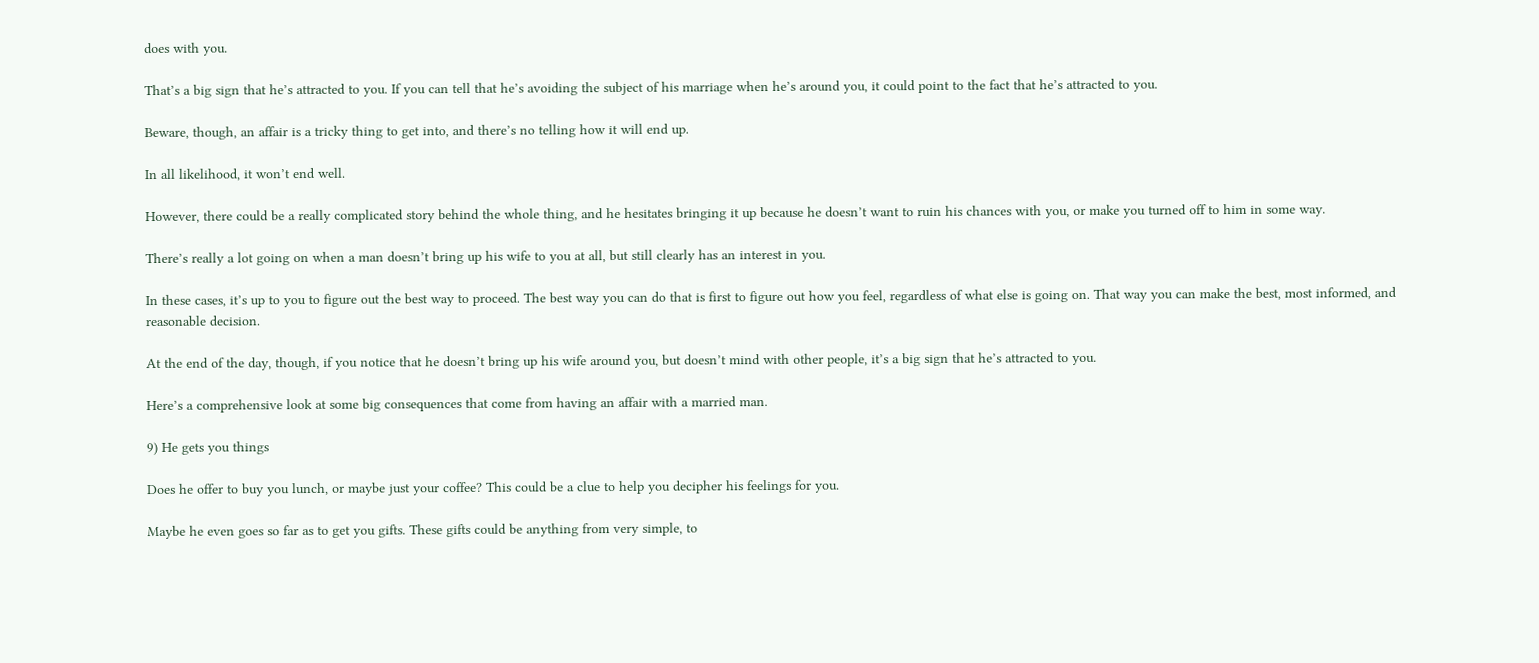does with you.

That’s a big sign that he’s attracted to you. If you can tell that he’s avoiding the subject of his marriage when he’s around you, it could point to the fact that he’s attracted to you.

Beware, though, an affair is a tricky thing to get into, and there’s no telling how it will end up.

In all likelihood, it won’t end well.

However, there could be a really complicated story behind the whole thing, and he hesitates bringing it up because he doesn’t want to ruin his chances with you, or make you turned off to him in some way.

There’s really a lot going on when a man doesn’t bring up his wife to you at all, but still clearly has an interest in you.

In these cases, it’s up to you to figure out the best way to proceed. The best way you can do that is first to figure out how you feel, regardless of what else is going on. That way you can make the best, most informed, and reasonable decision.

At the end of the day, though, if you notice that he doesn’t bring up his wife around you, but doesn’t mind with other people, it’s a big sign that he’s attracted to you.

Here’s a comprehensive look at some big consequences that come from having an affair with a married man.

9) He gets you things

Does he offer to buy you lunch, or maybe just your coffee? This could be a clue to help you decipher his feelings for you.

Maybe he even goes so far as to get you gifts. These gifts could be anything from very simple, to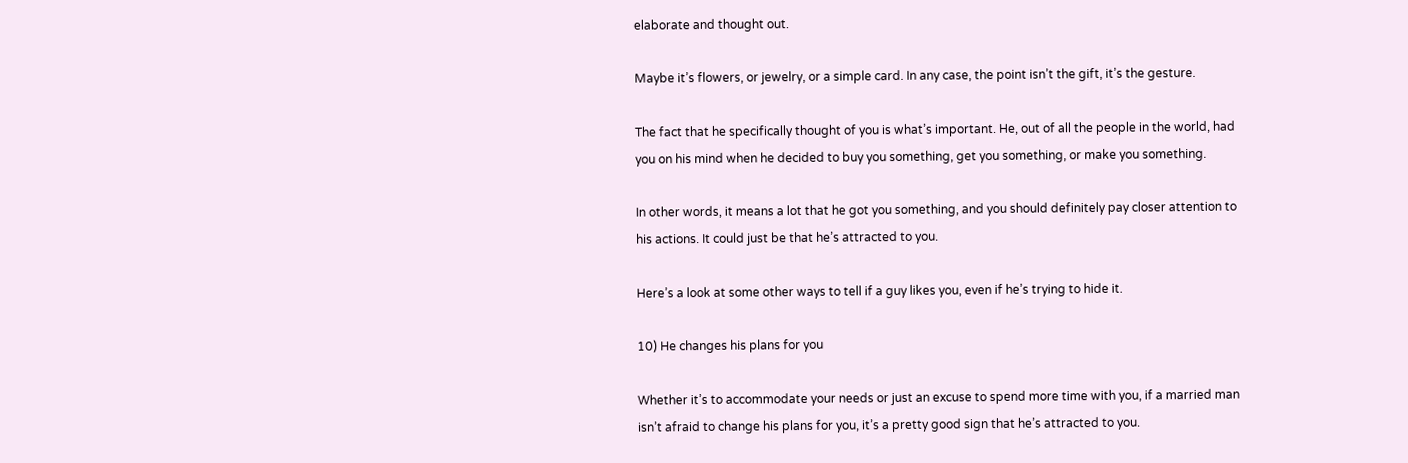elaborate and thought out.

Maybe it’s flowers, or jewelry, or a simple card. In any case, the point isn’t the gift, it’s the gesture.

The fact that he specifically thought of you is what’s important. He, out of all the people in the world, had you on his mind when he decided to buy you something, get you something, or make you something.

In other words, it means a lot that he got you something, and you should definitely pay closer attention to his actions. It could just be that he’s attracted to you.

Here’s a look at some other ways to tell if a guy likes you, even if he’s trying to hide it.

10) He changes his plans for you

Whether it’s to accommodate your needs or just an excuse to spend more time with you, if a married man isn’t afraid to change his plans for you, it’s a pretty good sign that he’s attracted to you.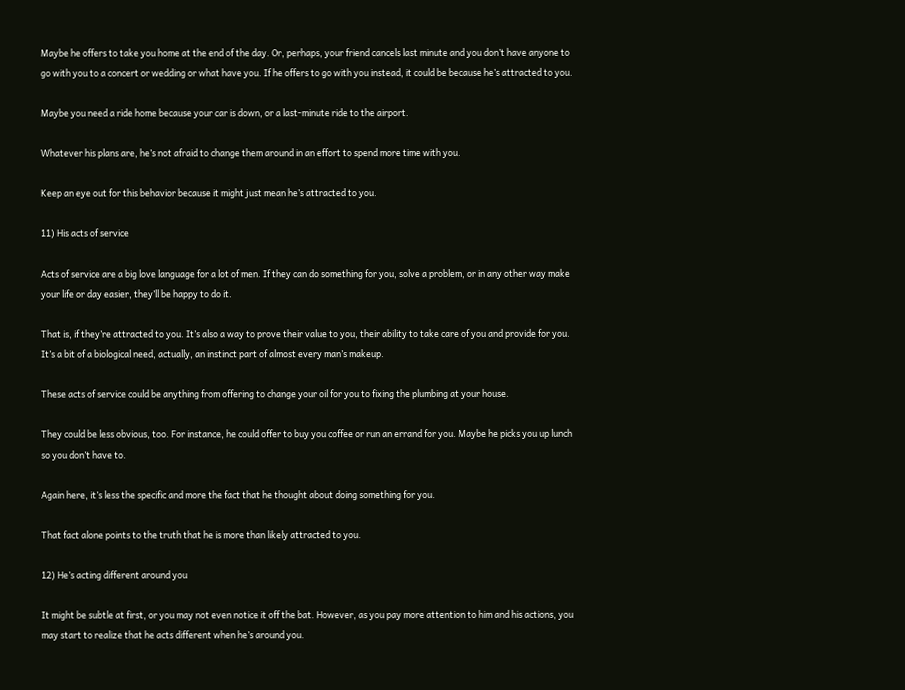Maybe he offers to take you home at the end of the day. Or, perhaps, your friend cancels last minute and you don’t have anyone to go with you to a concert or wedding or what have you. If he offers to go with you instead, it could be because he’s attracted to you.

Maybe you need a ride home because your car is down, or a last-minute ride to the airport.

Whatever his plans are, he’s not afraid to change them around in an effort to spend more time with you.

Keep an eye out for this behavior because it might just mean he’s attracted to you.

11) His acts of service

Acts of service are a big love language for a lot of men. If they can do something for you, solve a problem, or in any other way make your life or day easier, they’ll be happy to do it.

That is, if they’re attracted to you. It’s also a way to prove their value to you, their ability to take care of you and provide for you. It’s a bit of a biological need, actually, an instinct part of almost every man’s makeup.

These acts of service could be anything from offering to change your oil for you to fixing the plumbing at your house.

They could be less obvious, too. For instance, he could offer to buy you coffee or run an errand for you. Maybe he picks you up lunch so you don’t have to.

Again here, it’s less the specific and more the fact that he thought about doing something for you.

That fact alone points to the truth that he is more than likely attracted to you.

12) He’s acting different around you

It might be subtle at first, or you may not even notice it off the bat. However, as you pay more attention to him and his actions, you may start to realize that he acts different when he’s around you.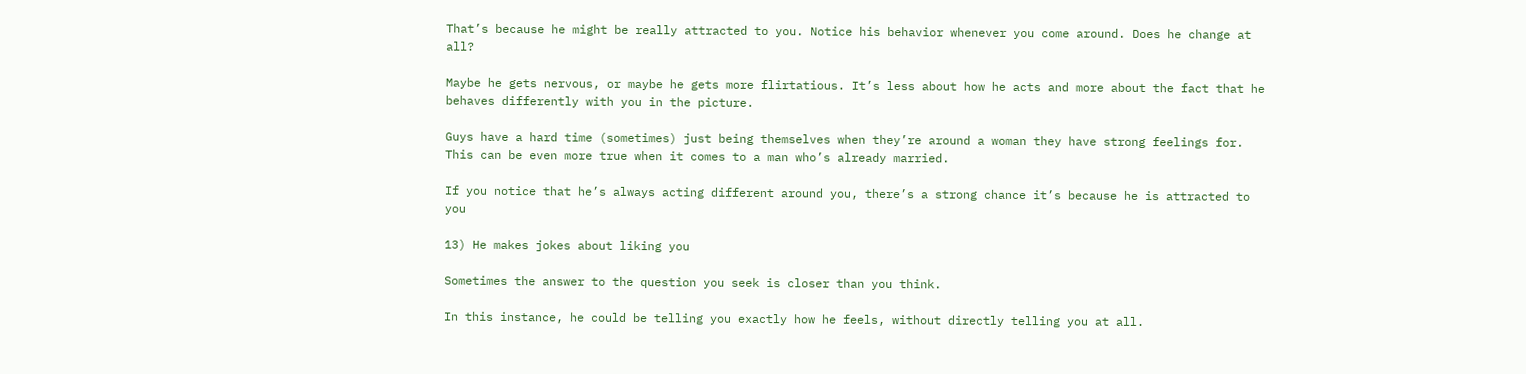That’s because he might be really attracted to you. Notice his behavior whenever you come around. Does he change at all?

Maybe he gets nervous, or maybe he gets more flirtatious. It’s less about how he acts and more about the fact that he behaves differently with you in the picture.

Guys have a hard time (sometimes) just being themselves when they’re around a woman they have strong feelings for. This can be even more true when it comes to a man who’s already married.

If you notice that he’s always acting different around you, there’s a strong chance it’s because he is attracted to you

13) He makes jokes about liking you

Sometimes the answer to the question you seek is closer than you think.

In this instance, he could be telling you exactly how he feels, without directly telling you at all.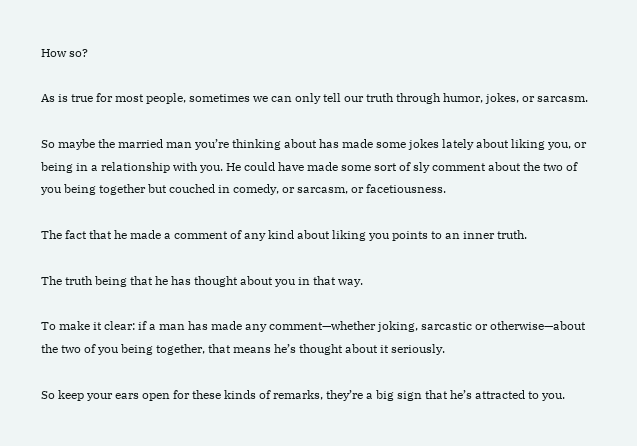How so?

As is true for most people, sometimes we can only tell our truth through humor, jokes, or sarcasm.

So maybe the married man you’re thinking about has made some jokes lately about liking you, or being in a relationship with you. He could have made some sort of sly comment about the two of you being together but couched in comedy, or sarcasm, or facetiousness.

The fact that he made a comment of any kind about liking you points to an inner truth.

The truth being that he has thought about you in that way.

To make it clear: if a man has made any comment—whether joking, sarcastic or otherwise—about the two of you being together, that means he’s thought about it seriously.

So keep your ears open for these kinds of remarks, they’re a big sign that he’s attracted to you.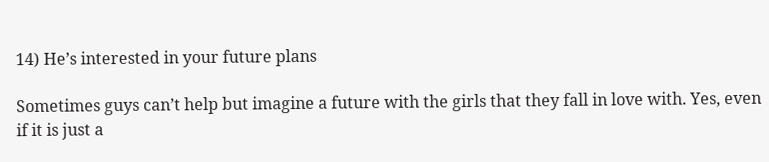14) He’s interested in your future plans

Sometimes guys can’t help but imagine a future with the girls that they fall in love with. Yes, even if it is just a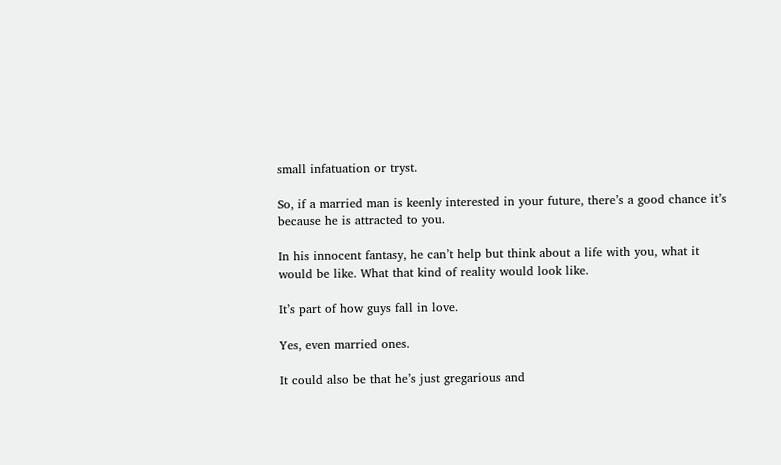small infatuation or tryst.

So, if a married man is keenly interested in your future, there’s a good chance it’s because he is attracted to you.

In his innocent fantasy, he can’t help but think about a life with you, what it would be like. What that kind of reality would look like.

It’s part of how guys fall in love.

Yes, even married ones.

It could also be that he’s just gregarious and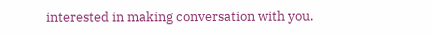interested in making conversation with you.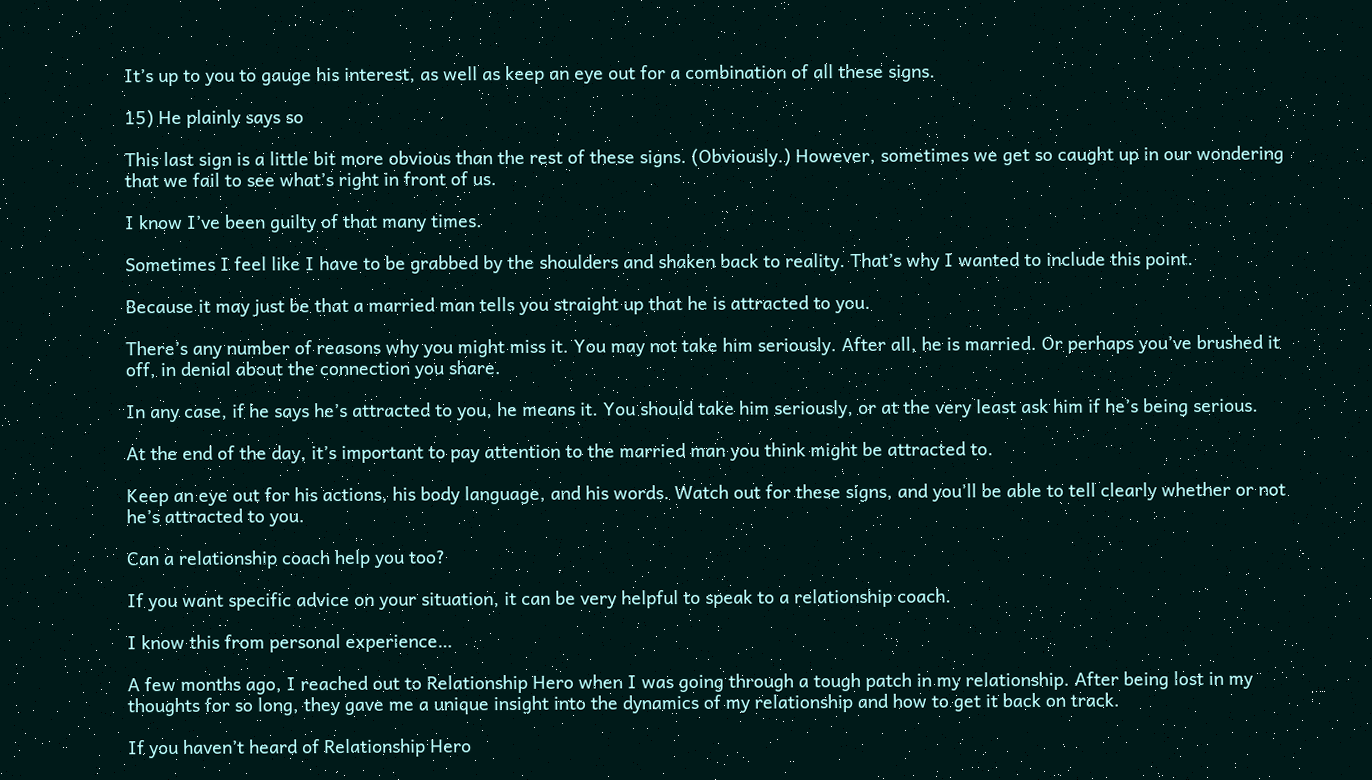It’s up to you to gauge his interest, as well as keep an eye out for a combination of all these signs.

15) He plainly says so

This last sign is a little bit more obvious than the rest of these signs. (Obviously.) However, sometimes we get so caught up in our wondering that we fail to see what’s right in front of us.

I know I’ve been guilty of that many times.

Sometimes I feel like I have to be grabbed by the shoulders and shaken back to reality. That’s why I wanted to include this point.

Because it may just be that a married man tells you straight up that he is attracted to you.

There’s any number of reasons why you might miss it. You may not take him seriously. After all, he is married. Or perhaps you’ve brushed it off, in denial about the connection you share.

In any case, if he says he’s attracted to you, he means it. You should take him seriously, or at the very least ask him if he’s being serious.

At the end of the day, it’s important to pay attention to the married man you think might be attracted to.

Keep an eye out for his actions, his body language, and his words. Watch out for these signs, and you’ll be able to tell clearly whether or not he’s attracted to you.

Can a relationship coach help you too?

If you want specific advice on your situation, it can be very helpful to speak to a relationship coach.

I know this from personal experience…

A few months ago, I reached out to Relationship Hero when I was going through a tough patch in my relationship. After being lost in my thoughts for so long, they gave me a unique insight into the dynamics of my relationship and how to get it back on track.

If you haven’t heard of Relationship Hero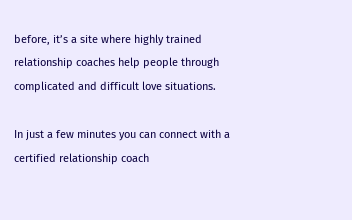before, it’s a site where highly trained relationship coaches help people through complicated and difficult love situations.

In just a few minutes you can connect with a certified relationship coach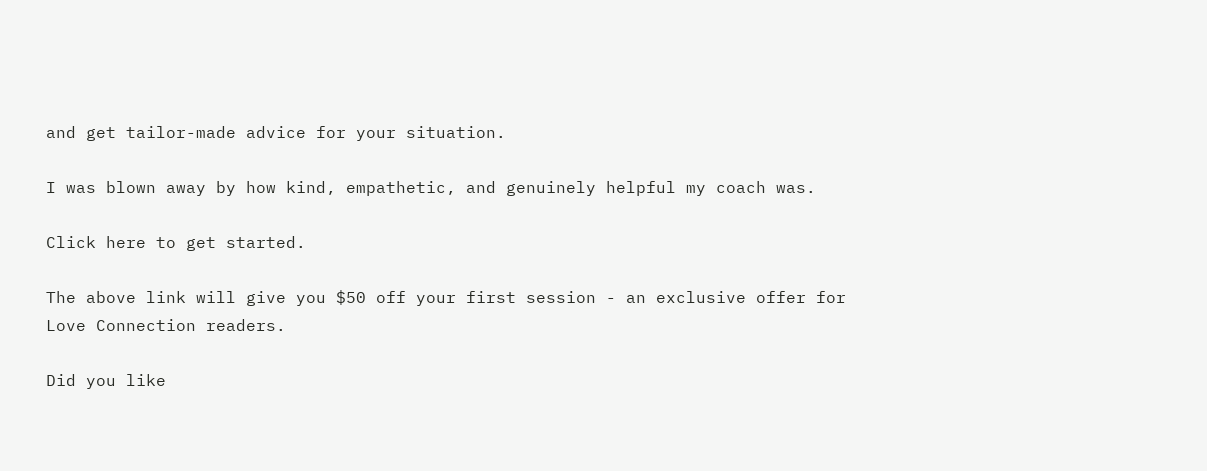and get tailor-made advice for your situation.

I was blown away by how kind, empathetic, and genuinely helpful my coach was.

Click here to get started.

The above link will give you $50 off your first session - an exclusive offer for Love Connection readers.

Did you like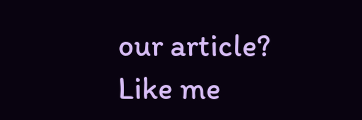our article? Like me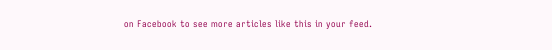on Facebook to see more articles like this in your feed.